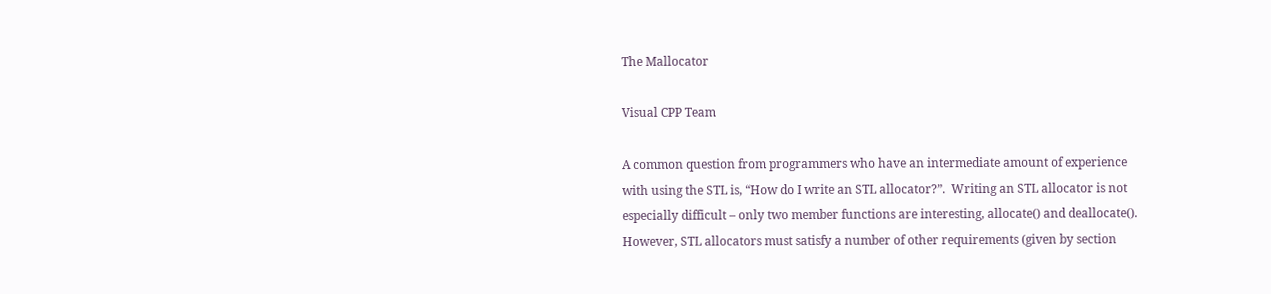The Mallocator

Visual CPP Team

A common question from programmers who have an intermediate amount of experience with using the STL is, “How do I write an STL allocator?”.  Writing an STL allocator is not especially difficult – only two member functions are interesting, allocate() and deallocate().  However, STL allocators must satisfy a number of other requirements (given by section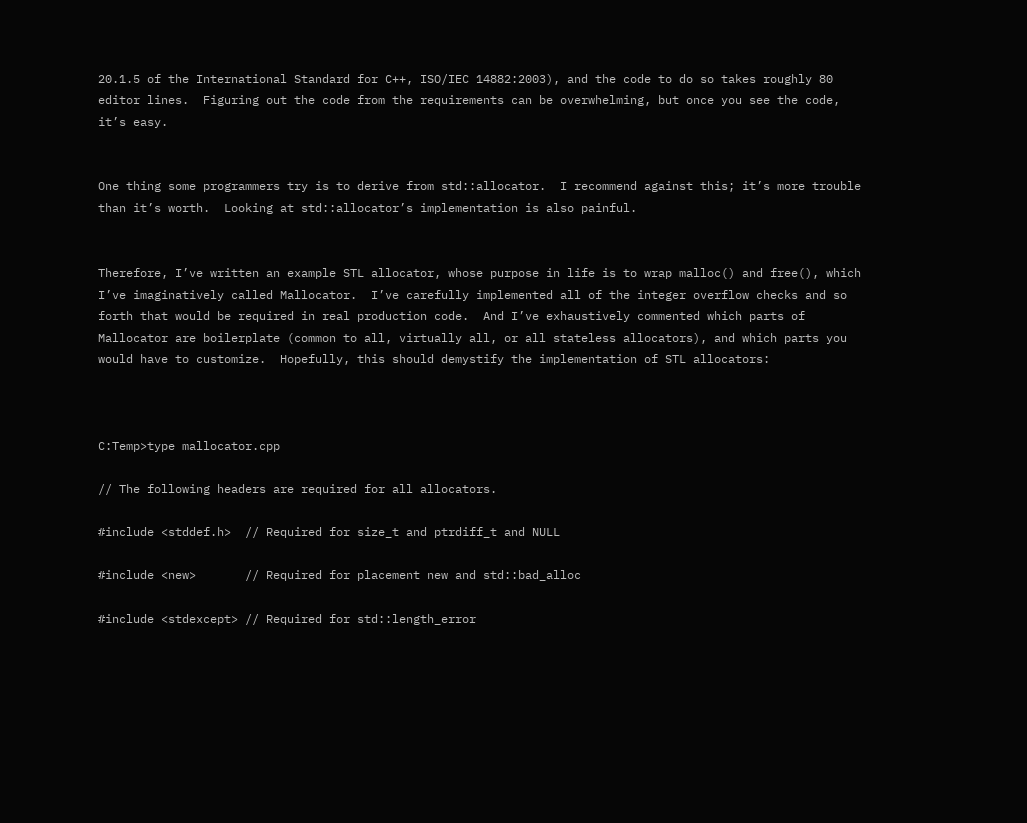20.1.5 of the International Standard for C++, ISO/IEC 14882:2003), and the code to do so takes roughly 80 editor lines.  Figuring out the code from the requirements can be overwhelming, but once you see the code, it’s easy.


One thing some programmers try is to derive from std::allocator.  I recommend against this; it’s more trouble than it’s worth.  Looking at std::allocator’s implementation is also painful.


Therefore, I’ve written an example STL allocator, whose purpose in life is to wrap malloc() and free(), which I’ve imaginatively called Mallocator.  I’ve carefully implemented all of the integer overflow checks and so forth that would be required in real production code.  And I’ve exhaustively commented which parts of Mallocator are boilerplate (common to all, virtually all, or all stateless allocators), and which parts you would have to customize.  Hopefully, this should demystify the implementation of STL allocators:



C:Temp>type mallocator.cpp

// The following headers are required for all allocators.

#include <stddef.h>  // Required for size_t and ptrdiff_t and NULL

#include <new>       // Required for placement new and std::bad_alloc

#include <stdexcept> // Required for std::length_error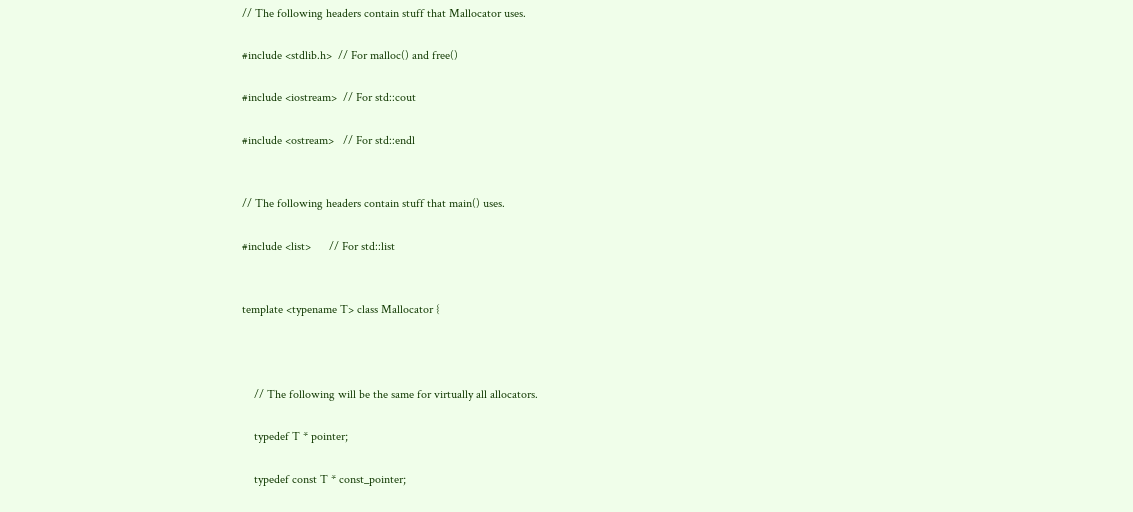// The following headers contain stuff that Mallocator uses.

#include <stdlib.h>  // For malloc() and free()

#include <iostream>  // For std::cout

#include <ostream>   // For std::endl


// The following headers contain stuff that main() uses.

#include <list>      // For std::list


template <typename T> class Mallocator {



    // The following will be the same for virtually all allocators.

    typedef T * pointer;

    typedef const T * const_pointer;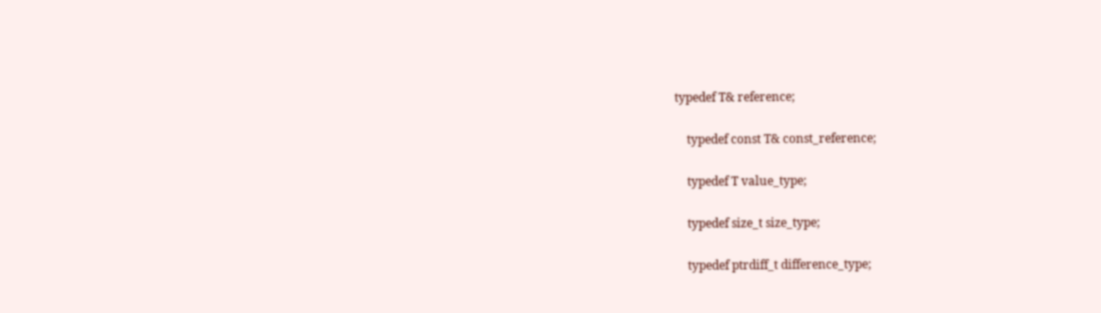typedef T& reference;

    typedef const T& const_reference;

    typedef T value_type;

    typedef size_t size_type;

    typedef ptrdiff_t difference_type;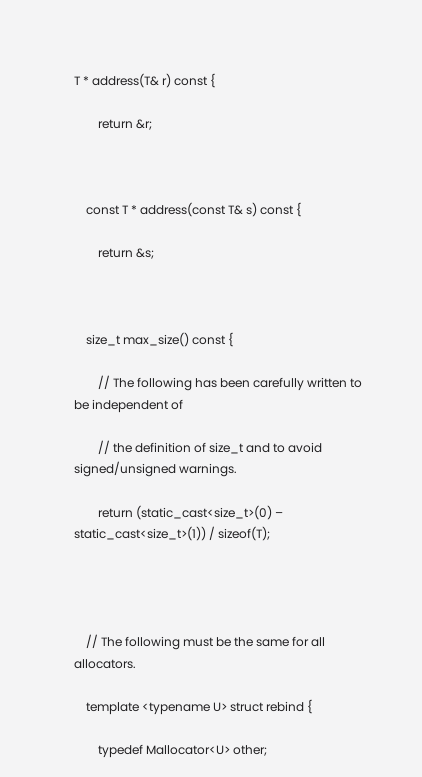T * address(T& r) const {

        return &r;



    const T * address(const T& s) const {

        return &s;



    size_t max_size() const {

        // The following has been carefully written to be independent of

        // the definition of size_t and to avoid signed/unsigned warnings.

        return (static_cast<size_t>(0) – static_cast<size_t>(1)) / sizeof(T);




    // The following must be the same for all allocators.

    template <typename U> struct rebind {

        typedef Mallocator<U> other;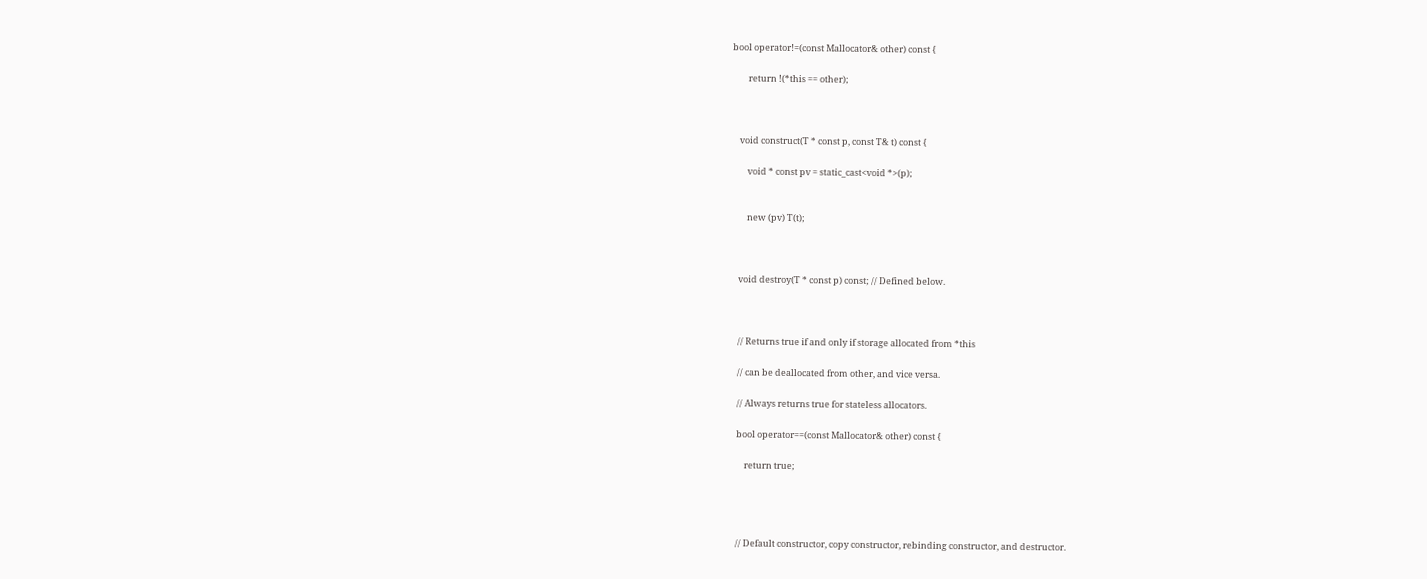bool operator!=(const Mallocator& other) const {

        return !(*this == other);



    void construct(T * const p, const T& t) const {

        void * const pv = static_cast<void *>(p);


        new (pv) T(t);



    void destroy(T * const p) const; // Defined below.



    // Returns true if and only if storage allocated from *this

    // can be deallocated from other, and vice versa.

    // Always returns true for stateless allocators.

    bool operator==(const Mallocator& other) const {

        return true;




    // Default constructor, copy constructor, rebinding constructor, and destructor.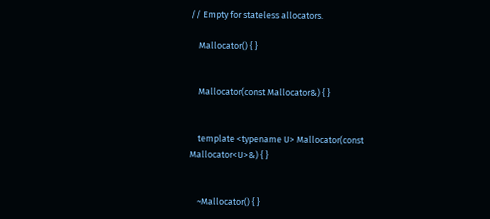// Empty for stateless allocators.

    Mallocator() { }


    Mallocator(const Mallocator&) { }


    template <typename U> Mallocator(const Mallocator<U>&) { }


    ~Mallocator() { }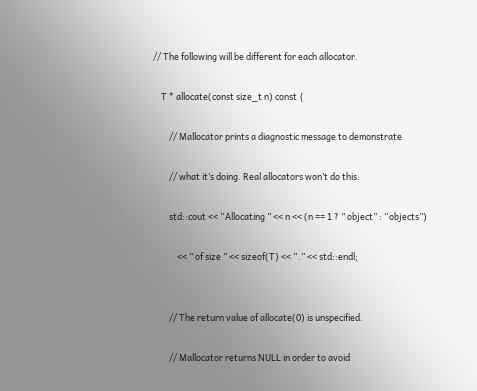// The following will be different for each allocator.

    T * allocate(const size_t n) const {

        // Mallocator prints a diagnostic message to demonstrate

        // what it’s doing. Real allocators won’t do this.

        std::cout << “Allocating ” << n << (n == 1 ? ” object” : “objects”)

            << ” of size ” << sizeof(T) << “.” << std::endl;


        // The return value of allocate(0) is unspecified.

        // Mallocator returns NULL in order to avoid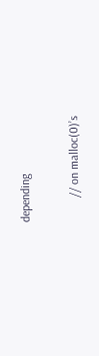depending

        // on malloc(0)’s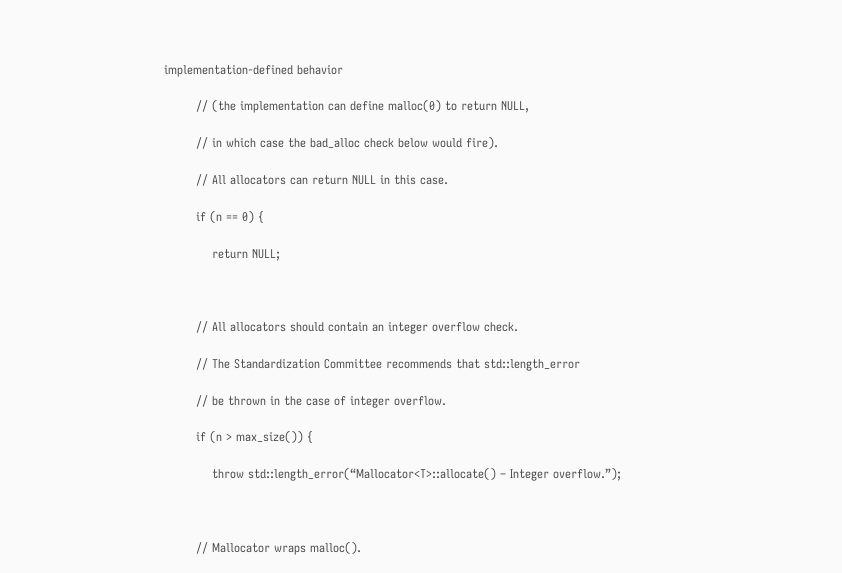implementation-defined behavior

        // (the implementation can define malloc(0) to return NULL,

        // in which case the bad_alloc check below would fire).

        // All allocators can return NULL in this case.

        if (n == 0) {

            return NULL;



        // All allocators should contain an integer overflow check.

        // The Standardization Committee recommends that std::length_error

        // be thrown in the case of integer overflow.

        if (n > max_size()) {

            throw std::length_error(“Mallocator<T>::allocate() – Integer overflow.”);



        // Mallocator wraps malloc().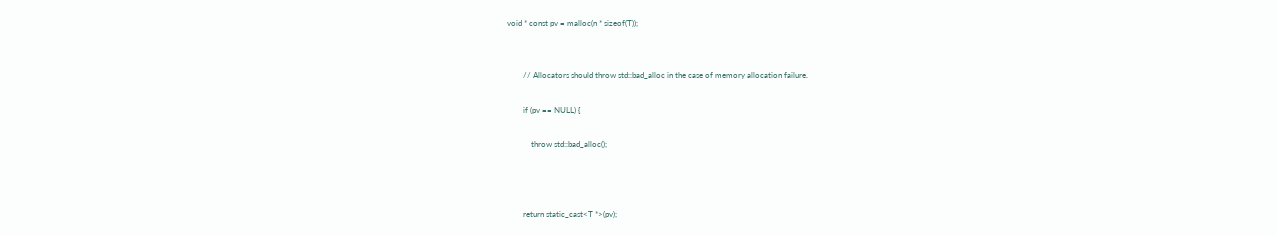void * const pv = malloc(n * sizeof(T));


        // Allocators should throw std::bad_alloc in the case of memory allocation failure.

        if (pv == NULL) {

            throw std::bad_alloc();



        return static_cast<T *>(pv);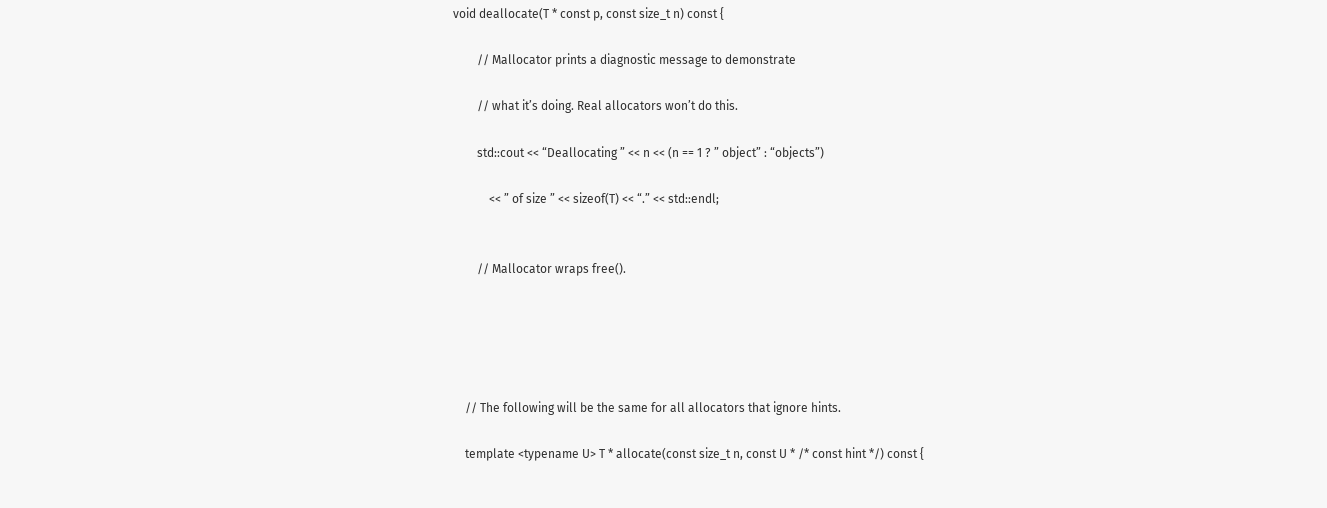void deallocate(T * const p, const size_t n) const {

        // Mallocator prints a diagnostic message to demonstrate

        // what it’s doing. Real allocators won’t do this.

        std::cout << “Deallocating ” << n << (n == 1 ? ” object” : “objects”)

            << ” of size ” << sizeof(T) << “.” << std::endl;


        // Mallocator wraps free().





    // The following will be the same for all allocators that ignore hints.

    template <typename U> T * allocate(const size_t n, const U * /* const hint */) const {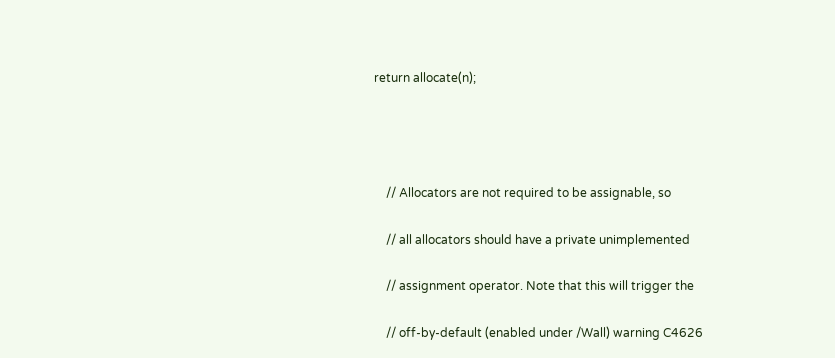return allocate(n);




    // Allocators are not required to be assignable, so

    // all allocators should have a private unimplemented

    // assignment operator. Note that this will trigger the

    // off-by-default (enabled under /Wall) warning C4626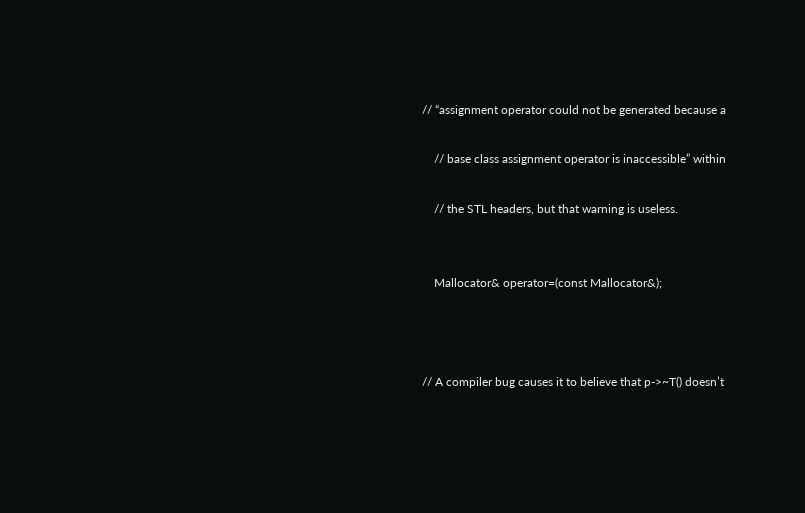// “assignment operator could not be generated because a

    // base class assignment operator is inaccessible” within

    // the STL headers, but that warning is useless.


    Mallocator& operator=(const Mallocator&);



// A compiler bug causes it to believe that p->~T() doesn’t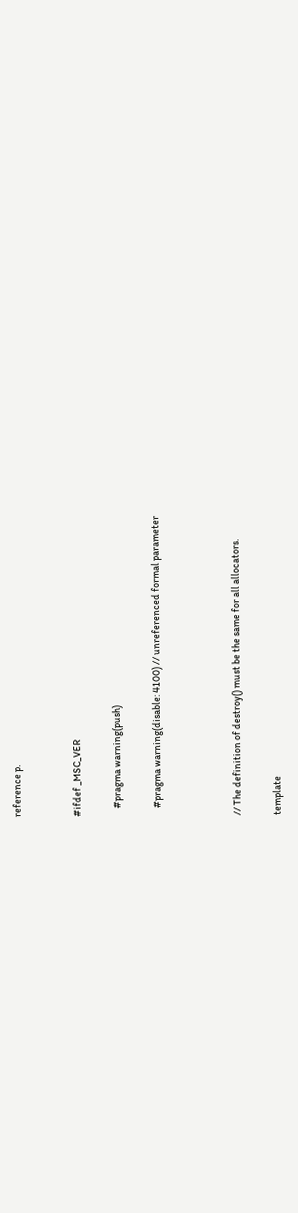reference p.


#ifdef _MSC_VER

    #pragma warning(push)

    #pragma warning(disable: 4100) // unreferenced formal parameter



// The definition of destroy() must be the same for all allocators.

template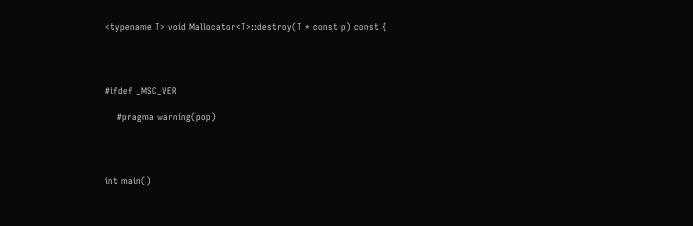<typename T> void Mallocator<T>::destroy(T * const p) const {




#ifdef _MSC_VER

    #pragma warning(pop)




int main()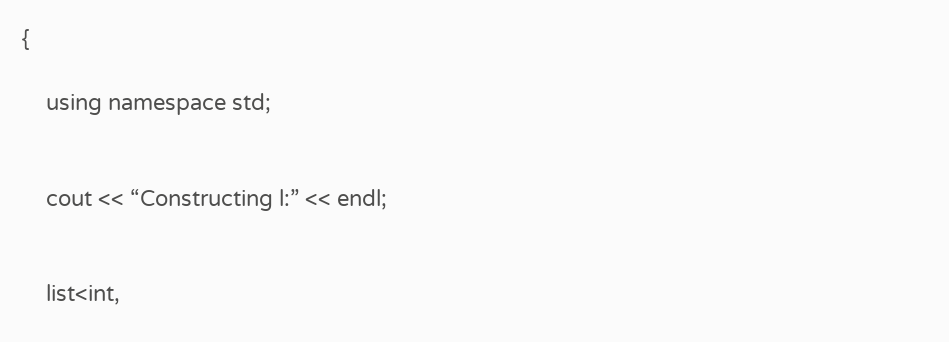{

    using namespace std;


    cout << “Constructing l:” << endl;


    list<int,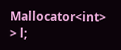Mallocator<int> > l;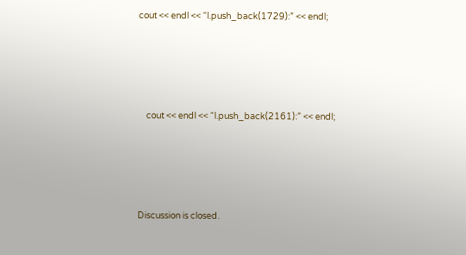cout << endl << “l.push_back(1729):” << endl;




    cout << endl << “l.push_back(2161):” << endl;




Discussion is closed.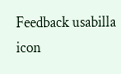Feedback usabilla icon